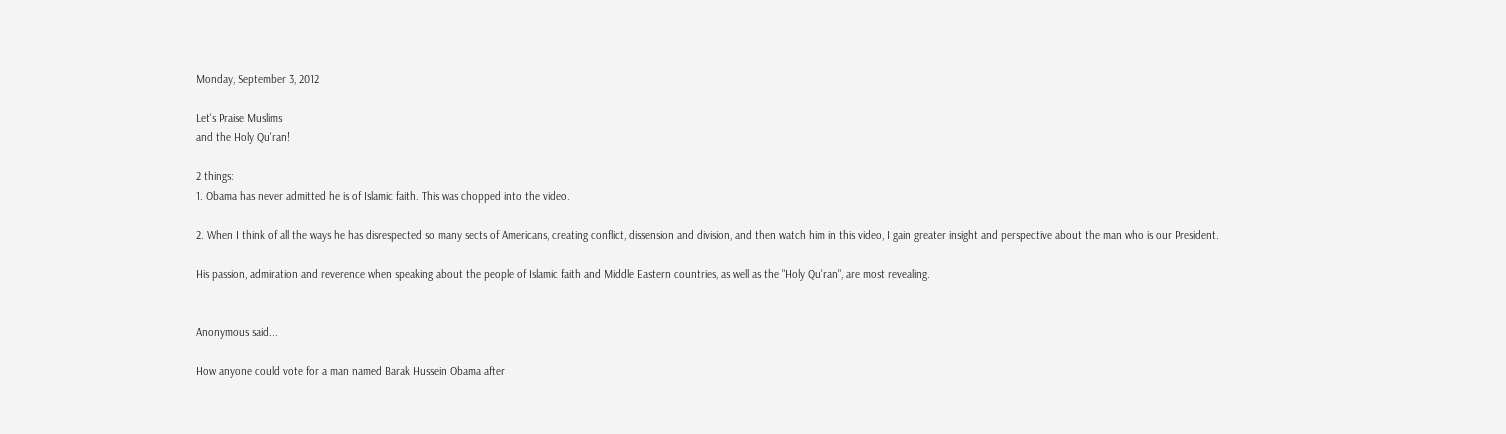Monday, September 3, 2012

Let's Praise Muslims
and the Holy Qu'ran!

2 things:
1. Obama has never admitted he is of Islamic faith. This was chopped into the video.

2. When I think of all the ways he has disrespected so many sects of Americans, creating conflict, dissension and division, and then watch him in this video, I gain greater insight and perspective about the man who is our President.

His passion, admiration and reverence when speaking about the people of Islamic faith and Middle Eastern countries, as well as the "Holy Qu'ran", are most revealing.


Anonymous said...

How anyone could vote for a man named Barak Hussein Obama after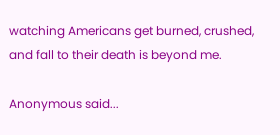watching Americans get burned, crushed, and fall to their death is beyond me.

Anonymous said...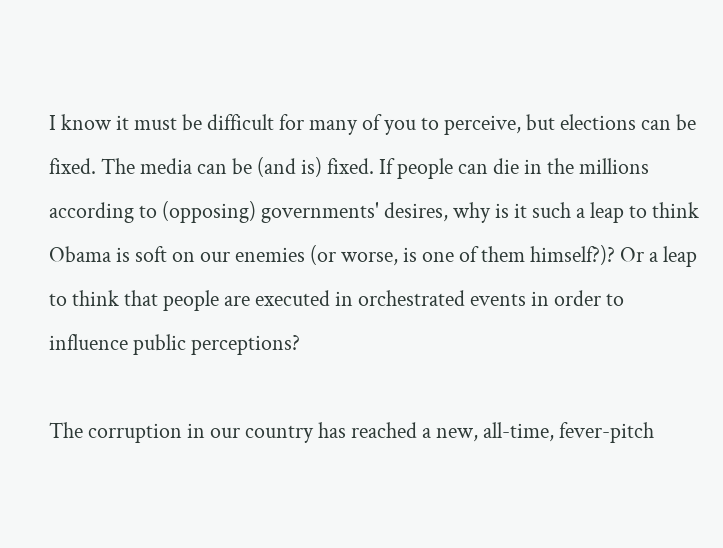I know it must be difficult for many of you to perceive, but elections can be fixed. The media can be (and is) fixed. If people can die in the millions according to (opposing) governments' desires, why is it such a leap to think Obama is soft on our enemies (or worse, is one of them himself?)? Or a leap to think that people are executed in orchestrated events in order to influence public perceptions?

The corruption in our country has reached a new, all-time, fever-pitch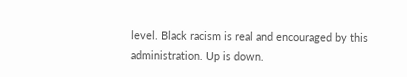level. Black racism is real and encouraged by this administration. Up is down.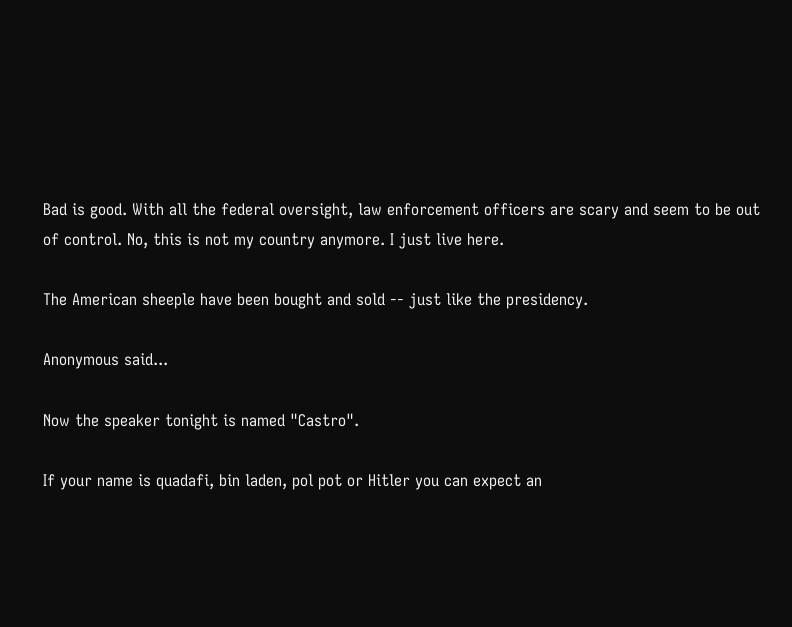Bad is good. With all the federal oversight, law enforcement officers are scary and seem to be out of control. No, this is not my country anymore. I just live here.

The American sheeple have been bought and sold -- just like the presidency.

Anonymous said...

Now the speaker tonight is named "Castro".

If your name is quadafi, bin laden, pol pot or Hitler you can expect an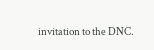invitation to the DNC.